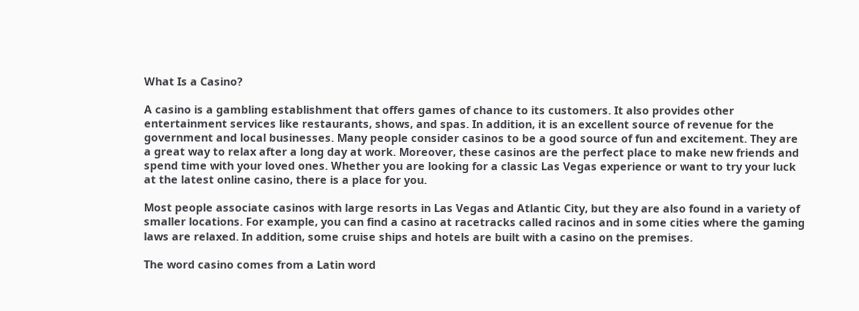What Is a Casino?

A casino is a gambling establishment that offers games of chance to its customers. It also provides other entertainment services like restaurants, shows, and spas. In addition, it is an excellent source of revenue for the government and local businesses. Many people consider casinos to be a good source of fun and excitement. They are a great way to relax after a long day at work. Moreover, these casinos are the perfect place to make new friends and spend time with your loved ones. Whether you are looking for a classic Las Vegas experience or want to try your luck at the latest online casino, there is a place for you.

Most people associate casinos with large resorts in Las Vegas and Atlantic City, but they are also found in a variety of smaller locations. For example, you can find a casino at racetracks called racinos and in some cities where the gaming laws are relaxed. In addition, some cruise ships and hotels are built with a casino on the premises.

The word casino comes from a Latin word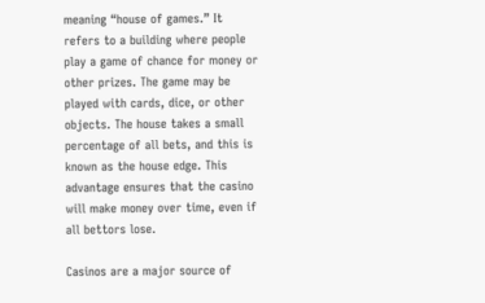meaning “house of games.” It refers to a building where people play a game of chance for money or other prizes. The game may be played with cards, dice, or other objects. The house takes a small percentage of all bets, and this is known as the house edge. This advantage ensures that the casino will make money over time, even if all bettors lose.

Casinos are a major source of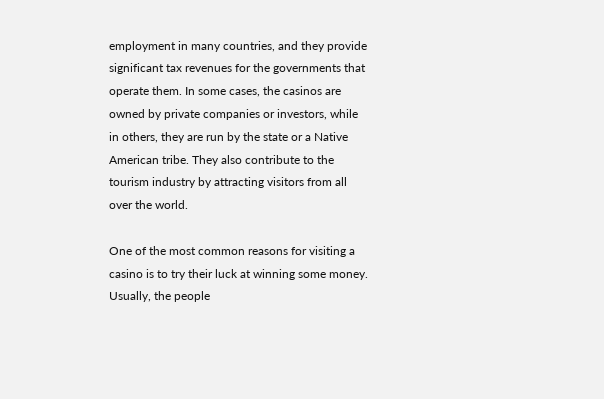employment in many countries, and they provide significant tax revenues for the governments that operate them. In some cases, the casinos are owned by private companies or investors, while in others, they are run by the state or a Native American tribe. They also contribute to the tourism industry by attracting visitors from all over the world.

One of the most common reasons for visiting a casino is to try their luck at winning some money. Usually, the people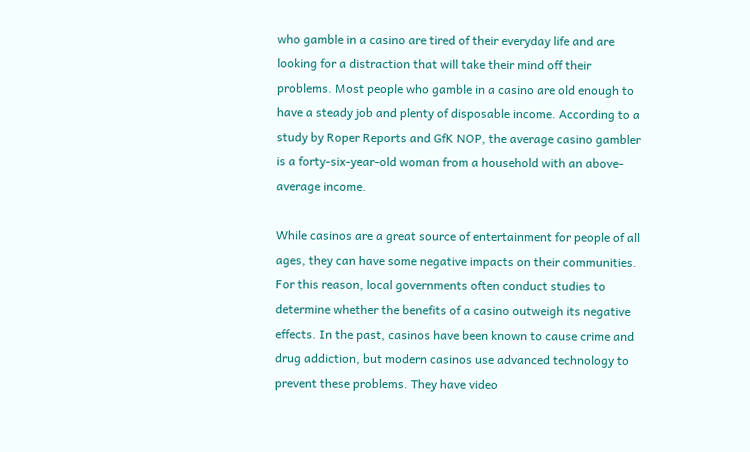who gamble in a casino are tired of their everyday life and are looking for a distraction that will take their mind off their problems. Most people who gamble in a casino are old enough to have a steady job and plenty of disposable income. According to a study by Roper Reports and GfK NOP, the average casino gambler is a forty-six-year-old woman from a household with an above-average income.

While casinos are a great source of entertainment for people of all ages, they can have some negative impacts on their communities. For this reason, local governments often conduct studies to determine whether the benefits of a casino outweigh its negative effects. In the past, casinos have been known to cause crime and drug addiction, but modern casinos use advanced technology to prevent these problems. They have video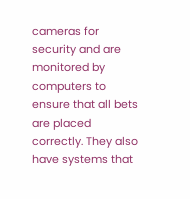cameras for security and are monitored by computers to ensure that all bets are placed correctly. They also have systems that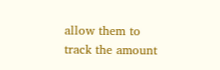allow them to track the amount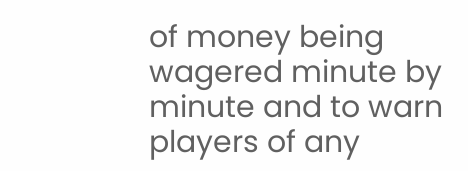of money being wagered minute by minute and to warn players of any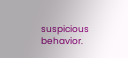suspicious behavior.